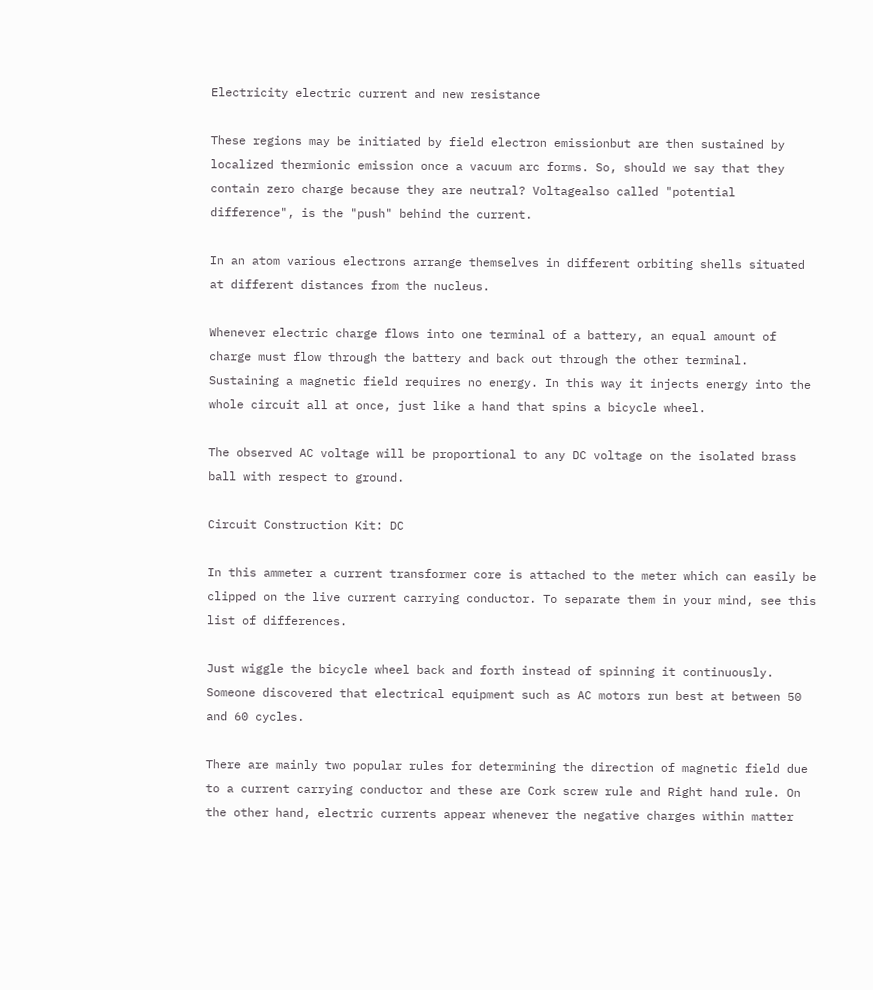Electricity electric current and new resistance

These regions may be initiated by field electron emissionbut are then sustained by localized thermionic emission once a vacuum arc forms. So, should we say that they contain zero charge because they are neutral? Voltagealso called "potential difference", is the "push" behind the current.

In an atom various electrons arrange themselves in different orbiting shells situated at different distances from the nucleus.

Whenever electric charge flows into one terminal of a battery, an equal amount of charge must flow through the battery and back out through the other terminal. Sustaining a magnetic field requires no energy. In this way it injects energy into the whole circuit all at once, just like a hand that spins a bicycle wheel.

The observed AC voltage will be proportional to any DC voltage on the isolated brass ball with respect to ground.

Circuit Construction Kit: DC

In this ammeter a current transformer core is attached to the meter which can easily be clipped on the live current carrying conductor. To separate them in your mind, see this list of differences.

Just wiggle the bicycle wheel back and forth instead of spinning it continuously. Someone discovered that electrical equipment such as AC motors run best at between 50 and 60 cycles.

There are mainly two popular rules for determining the direction of magnetic field due to a current carrying conductor and these are Cork screw rule and Right hand rule. On the other hand, electric currents appear whenever the negative charges within matter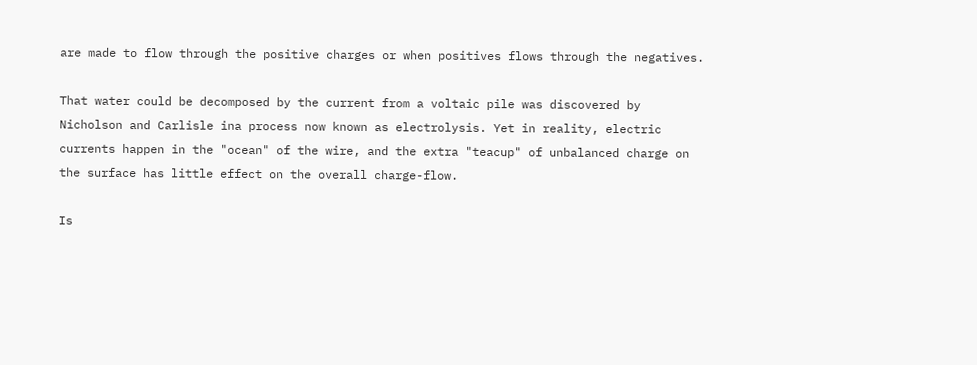are made to flow through the positive charges or when positives flows through the negatives.

That water could be decomposed by the current from a voltaic pile was discovered by Nicholson and Carlisle ina process now known as electrolysis. Yet in reality, electric currents happen in the "ocean" of the wire, and the extra "teacup" of unbalanced charge on the surface has little effect on the overall charge-flow.

Is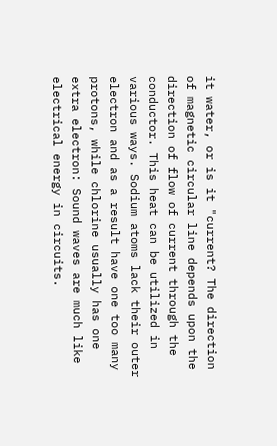it water, or is it "current? The direction of magnetic circular line depends upon the direction of flow of current through the conductor. This heat can be utilized in various ways. Sodium atoms lack their outer electron and as a result have one too many protons, while chlorine usually has one extra electron: Sound waves are much like electrical energy in circuits.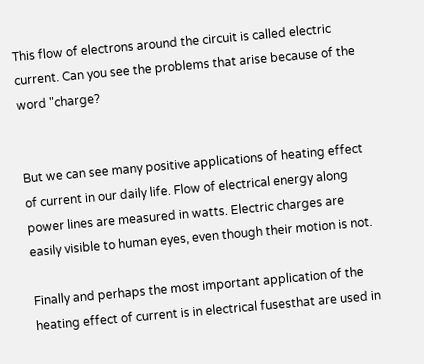This flow of electrons around the circuit is called electric current. Can you see the problems that arise because of the word "charge?


But we can see many positive applications of heating effect of current in our daily life. Flow of electrical energy along power lines are measured in watts. Electric charges are easily visible to human eyes, even though their motion is not.

Finally and perhaps the most important application of the heating effect of current is in electrical fusesthat are used in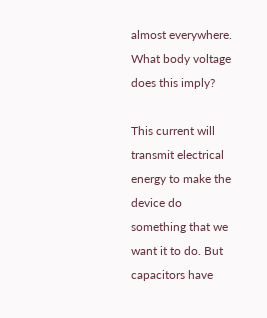almost everywhere. What body voltage does this imply?

This current will transmit electrical energy to make the device do something that we want it to do. But capacitors have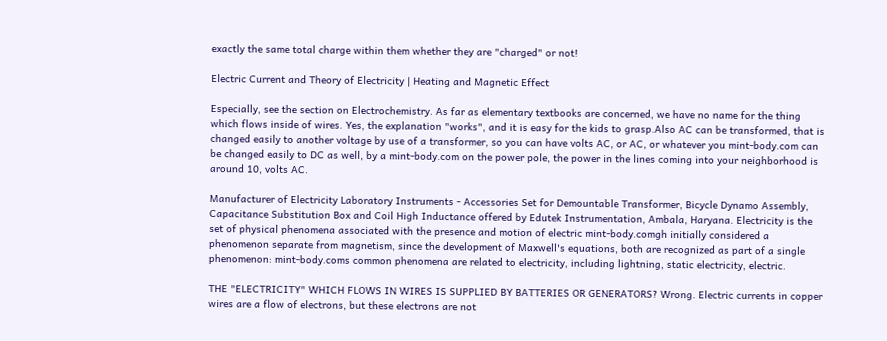exactly the same total charge within them whether they are "charged" or not!

Electric Current and Theory of Electricity | Heating and Magnetic Effect

Especially, see the section on Electrochemistry. As far as elementary textbooks are concerned, we have no name for the thing which flows inside of wires. Yes, the explanation "works", and it is easy for the kids to grasp.Also AC can be transformed, that is changed easily to another voltage by use of a transformer, so you can have volts AC, or AC, or whatever you mint-body.com can be changed easily to DC as well, by a mint-body.com on the power pole, the power in the lines coming into your neighborhood is around 10, volts AC.

Manufacturer of Electricity Laboratory Instruments - Accessories Set for Demountable Transformer, Bicycle Dynamo Assembly, Capacitance Substitution Box and Coil High Inductance offered by Edutek Instrumentation, Ambala, Haryana. Electricity is the set of physical phenomena associated with the presence and motion of electric mint-body.comgh initially considered a phenomenon separate from magnetism, since the development of Maxwell's equations, both are recognized as part of a single phenomenon: mint-body.coms common phenomena are related to electricity, including lightning, static electricity, electric.

THE "ELECTRICITY" WHICH FLOWS IN WIRES IS SUPPLIED BY BATTERIES OR GENERATORS? Wrong. Electric currents in copper wires are a flow of electrons, but these electrons are not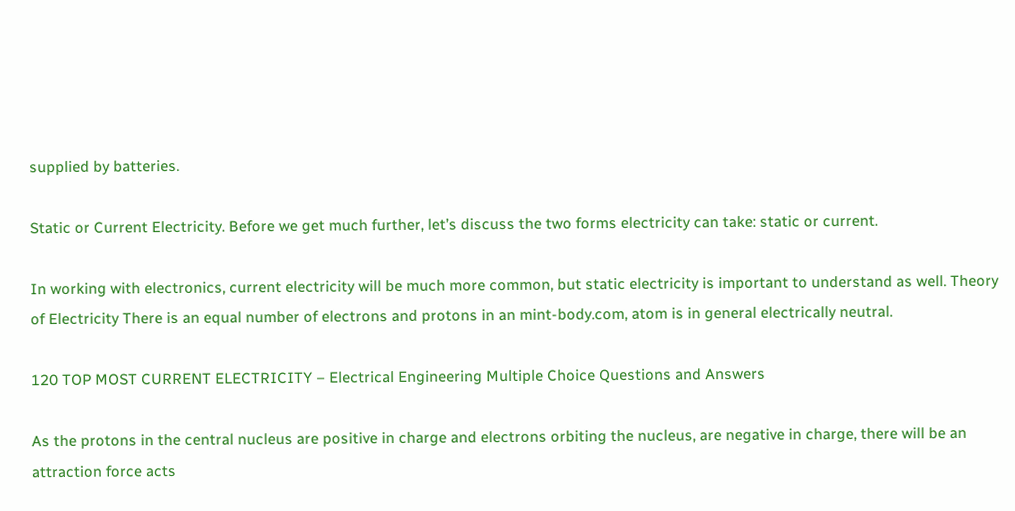supplied by batteries.

Static or Current Electricity. Before we get much further, let’s discuss the two forms electricity can take: static or current.

In working with electronics, current electricity will be much more common, but static electricity is important to understand as well. Theory of Electricity There is an equal number of electrons and protons in an mint-body.com, atom is in general electrically neutral.

120 TOP MOST CURRENT ELECTRICITY – Electrical Engineering Multiple Choice Questions and Answers

As the protons in the central nucleus are positive in charge and electrons orbiting the nucleus, are negative in charge, there will be an attraction force acts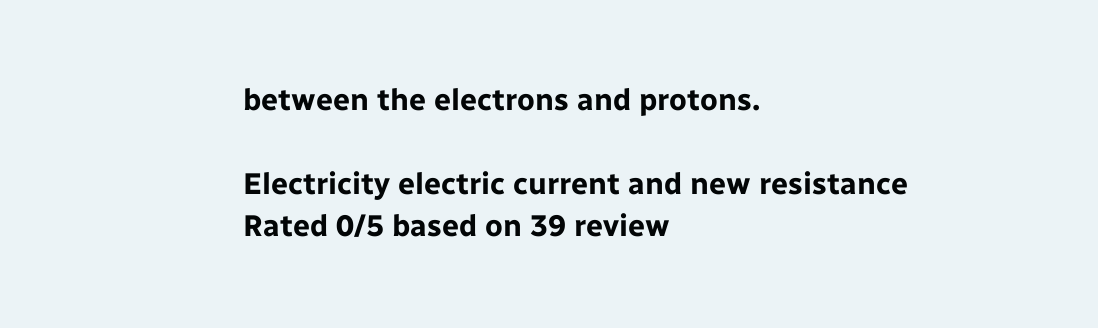between the electrons and protons.

Electricity electric current and new resistance
Rated 0/5 based on 39 review